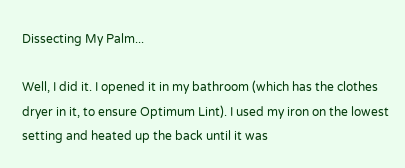Dissecting My Palm...

Well, I did it. I opened it in my bathroom (which has the clothes dryer in it, to ensure Optimum Lint). I used my iron on the lowest setting and heated up the back until it was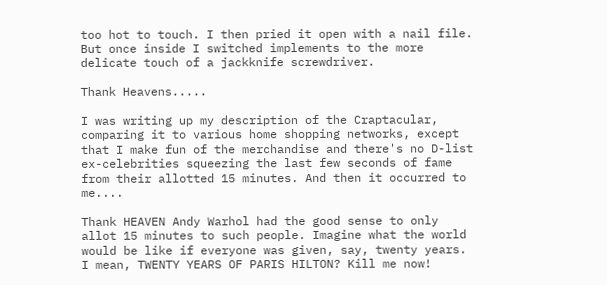too hot to touch. I then pried it open with a nail file. But once inside I switched implements to the more delicate touch of a jackknife screwdriver.

Thank Heavens.....

I was writing up my description of the Craptacular, comparing it to various home shopping networks, except that I make fun of the merchandise and there's no D-list ex-celebrities squeezing the last few seconds of fame from their allotted 15 minutes. And then it occurred to me....

Thank HEAVEN Andy Warhol had the good sense to only allot 15 minutes to such people. Imagine what the world would be like if everyone was given, say, twenty years. I mean, TWENTY YEARS OF PARIS HILTON? Kill me now!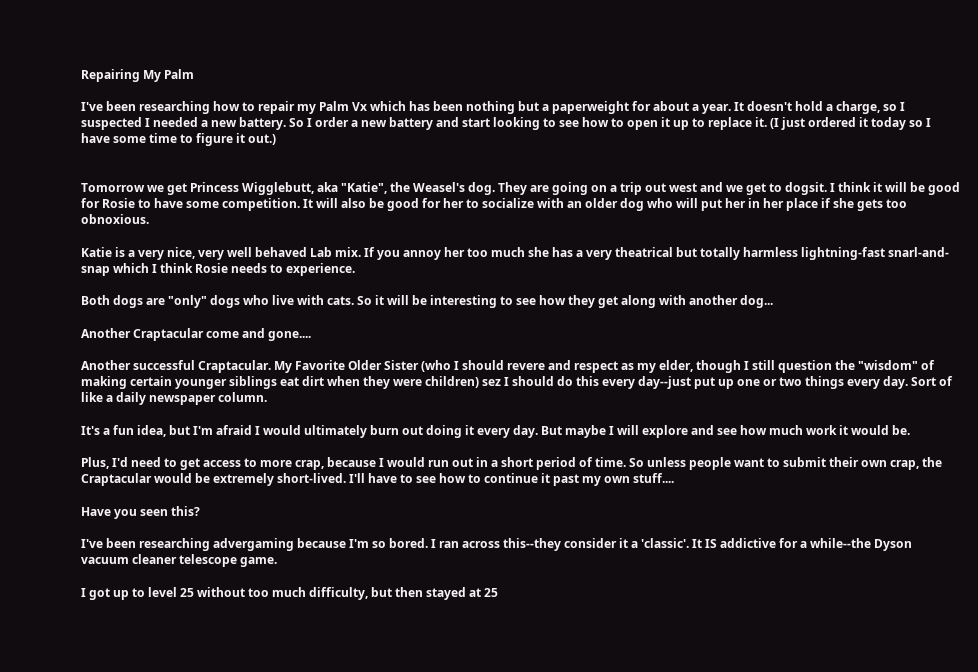Repairing My Palm

I've been researching how to repair my Palm Vx which has been nothing but a paperweight for about a year. It doesn't hold a charge, so I suspected I needed a new battery. So I order a new battery and start looking to see how to open it up to replace it. (I just ordered it today so I have some time to figure it out.)


Tomorrow we get Princess Wigglebutt, aka "Katie", the Weasel's dog. They are going on a trip out west and we get to dogsit. I think it will be good for Rosie to have some competition. It will also be good for her to socialize with an older dog who will put her in her place if she gets too obnoxious.

Katie is a very nice, very well behaved Lab mix. If you annoy her too much she has a very theatrical but totally harmless lightning-fast snarl-and-snap which I think Rosie needs to experience.

Both dogs are "only" dogs who live with cats. So it will be interesting to see how they get along with another dog...

Another Craptacular come and gone....

Another successful Craptacular. My Favorite Older Sister (who I should revere and respect as my elder, though I still question the "wisdom" of making certain younger siblings eat dirt when they were children) sez I should do this every day--just put up one or two things every day. Sort of like a daily newspaper column.

It's a fun idea, but I'm afraid I would ultimately burn out doing it every day. But maybe I will explore and see how much work it would be.

Plus, I'd need to get access to more crap, because I would run out in a short period of time. So unless people want to submit their own crap, the Craptacular would be extremely short-lived. I'll have to see how to continue it past my own stuff....

Have you seen this?

I've been researching advergaming because I'm so bored. I ran across this--they consider it a 'classic'. It IS addictive for a while--the Dyson vacuum cleaner telescope game.

I got up to level 25 without too much difficulty, but then stayed at 25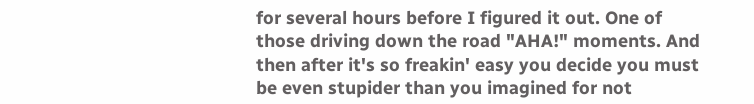for several hours before I figured it out. One of those driving down the road "AHA!" moments. And then after it's so freakin' easy you decide you must be even stupider than you imagined for not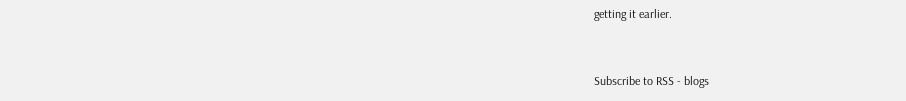getting it earlier.


Subscribe to RSS - blogs